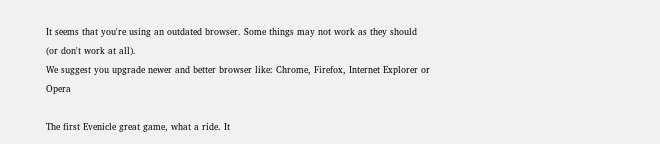It seems that you're using an outdated browser. Some things may not work as they should (or don't work at all).
We suggest you upgrade newer and better browser like: Chrome, Firefox, Internet Explorer or Opera

The first Evenicle great game, what a ride. It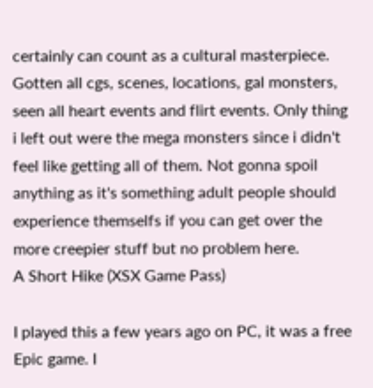certainly can count as a cultural masterpiece.
Gotten all cgs, scenes, locations, gal monsters, seen all heart events and flirt events. Only thing i left out were the mega monsters since i didn't feel like getting all of them. Not gonna spoil anything as it's something adult people should experience themselfs if you can get over the more creepier stuff but no problem here.
A Short Hike (XSX Game Pass)

I played this a few years ago on PC, it was a free Epic game. I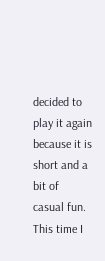decided to play it again because it is short and a bit of casual fun. This time I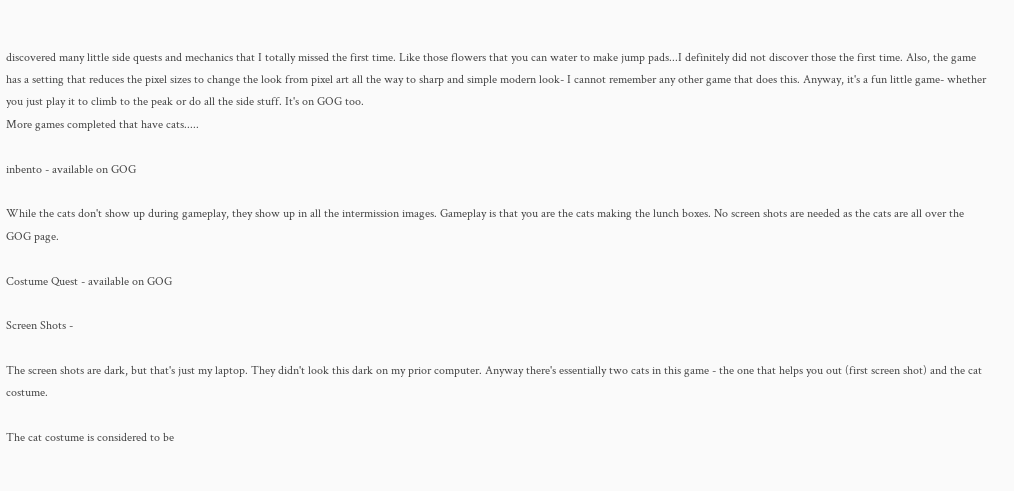discovered many little side quests and mechanics that I totally missed the first time. Like those flowers that you can water to make jump pads...I definitely did not discover those the first time. Also, the game has a setting that reduces the pixel sizes to change the look from pixel art all the way to sharp and simple modern look- I cannot remember any other game that does this. Anyway, it's a fun little game- whether you just play it to climb to the peak or do all the side stuff. It's on GOG too.
More games completed that have cats.....

inbento - available on GOG

While the cats don't show up during gameplay, they show up in all the intermission images. Gameplay is that you are the cats making the lunch boxes. No screen shots are needed as the cats are all over the GOG page.

Costume Quest - available on GOG

Screen Shots -

The screen shots are dark, but that's just my laptop. They didn't look this dark on my prior computer. Anyway there's essentially two cats in this game - the one that helps you out (first screen shot) and the cat costume.

The cat costume is considered to be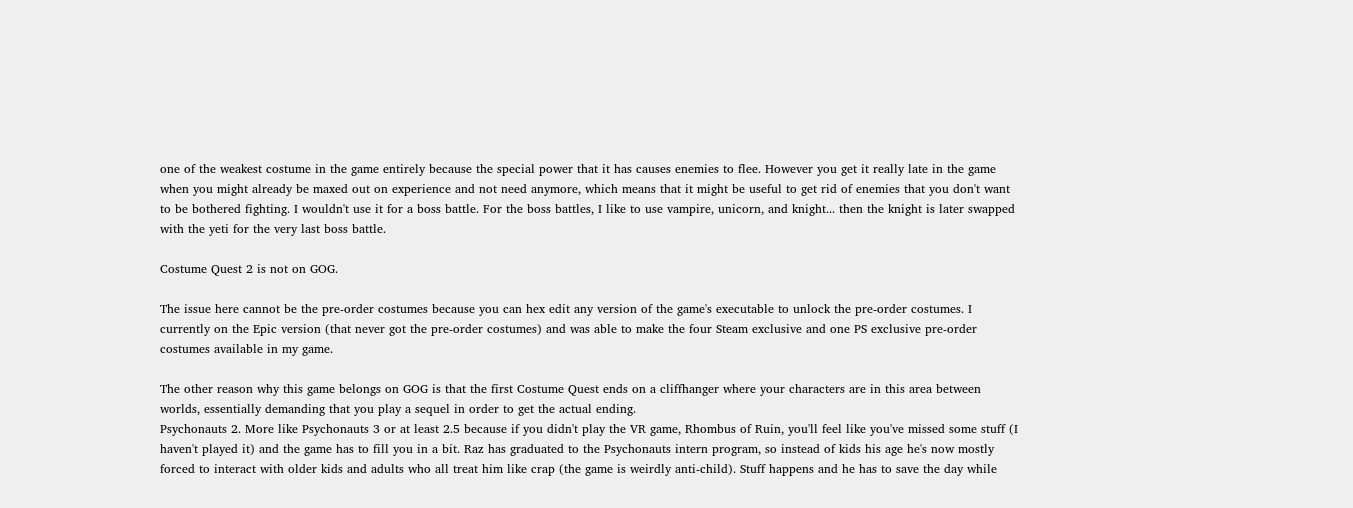one of the weakest costume in the game entirely because the special power that it has causes enemies to flee. However you get it really late in the game when you might already be maxed out on experience and not need anymore, which means that it might be useful to get rid of enemies that you don't want to be bothered fighting. I wouldn't use it for a boss battle. For the boss battles, I like to use vampire, unicorn, and knight... then the knight is later swapped with the yeti for the very last boss battle.

Costume Quest 2 is not on GOG.

The issue here cannot be the pre-order costumes because you can hex edit any version of the game's executable to unlock the pre-order costumes. I currently on the Epic version (that never got the pre-order costumes) and was able to make the four Steam exclusive and one PS exclusive pre-order costumes available in my game.

The other reason why this game belongs on GOG is that the first Costume Quest ends on a cliffhanger where your characters are in this area between worlds, essentially demanding that you play a sequel in order to get the actual ending.
Psychonauts 2. More like Psychonauts 3 or at least 2.5 because if you didn't play the VR game, Rhombus of Ruin, you'll feel like you've missed some stuff (I haven't played it) and the game has to fill you in a bit. Raz has graduated to the Psychonauts intern program, so instead of kids his age he's now mostly forced to interact with older kids and adults who all treat him like crap (the game is weirdly anti-child). Stuff happens and he has to save the day while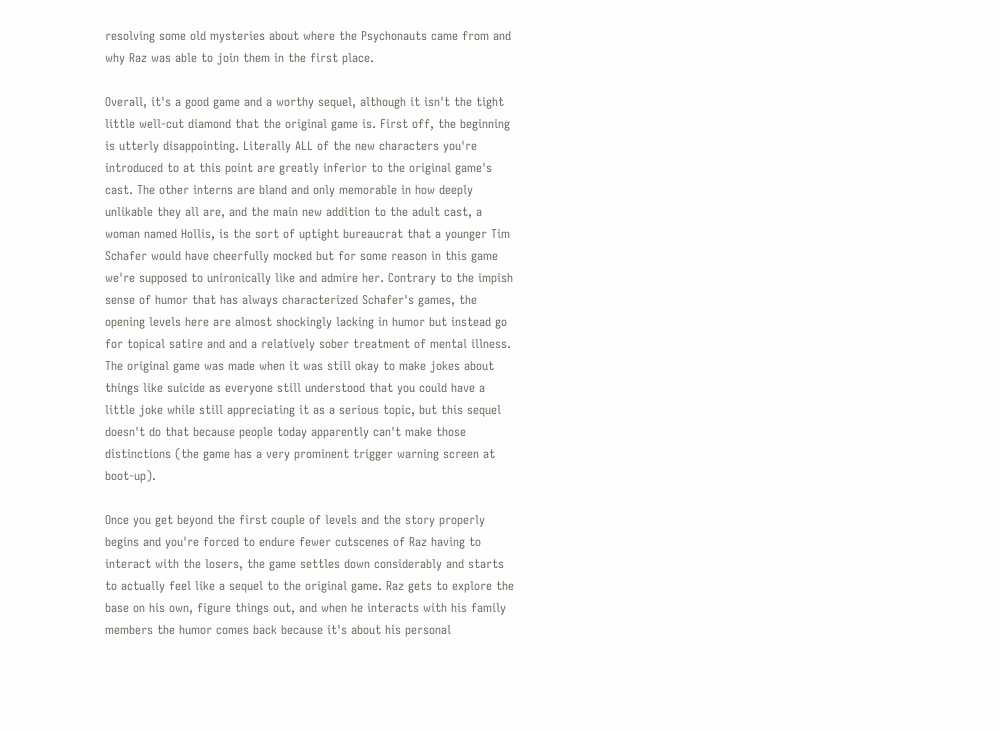resolving some old mysteries about where the Psychonauts came from and why Raz was able to join them in the first place.

Overall, it's a good game and a worthy sequel, although it isn't the tight little well-cut diamond that the original game is. First off, the beginning is utterly disappointing. Literally ALL of the new characters you're introduced to at this point are greatly inferior to the original game's cast. The other interns are bland and only memorable in how deeply unlikable they all are, and the main new addition to the adult cast, a woman named Hollis, is the sort of uptight bureaucrat that a younger Tim Schafer would have cheerfully mocked but for some reason in this game we're supposed to unironically like and admire her. Contrary to the impish sense of humor that has always characterized Schafer's games, the opening levels here are almost shockingly lacking in humor but instead go for topical satire and and a relatively sober treatment of mental illness. The original game was made when it was still okay to make jokes about things like suicide as everyone still understood that you could have a little joke while still appreciating it as a serious topic, but this sequel doesn't do that because people today apparently can't make those distinctions (the game has a very prominent trigger warning screen at boot-up).

Once you get beyond the first couple of levels and the story properly begins and you're forced to endure fewer cutscenes of Raz having to interact with the losers, the game settles down considerably and starts to actually feel like a sequel to the original game. Raz gets to explore the base on his own, figure things out, and when he interacts with his family members the humor comes back because it's about his personal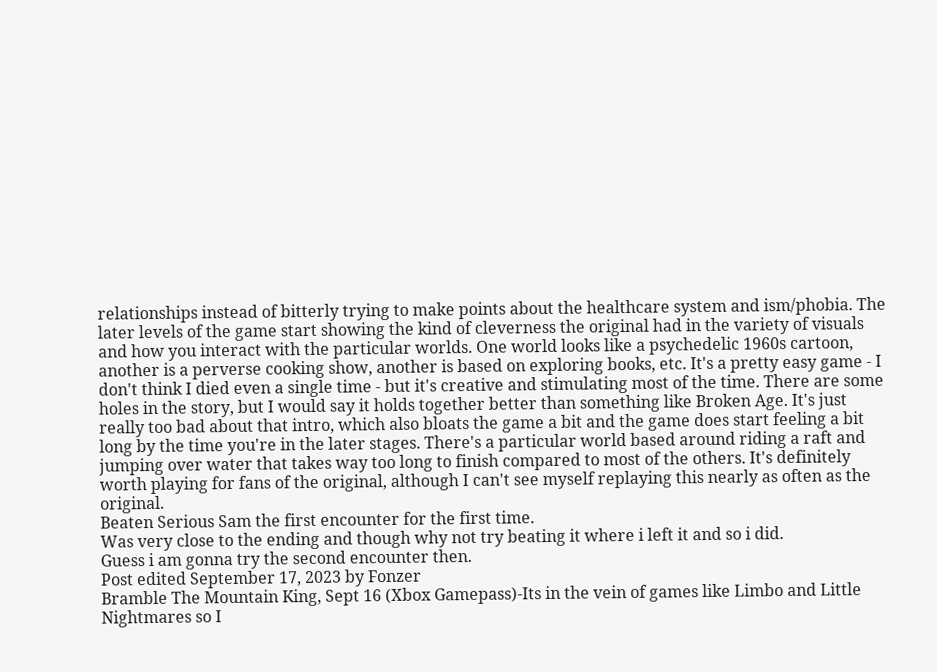relationships instead of bitterly trying to make points about the healthcare system and ism/phobia. The later levels of the game start showing the kind of cleverness the original had in the variety of visuals and how you interact with the particular worlds. One world looks like a psychedelic 1960s cartoon, another is a perverse cooking show, another is based on exploring books, etc. It's a pretty easy game - I don't think I died even a single time - but it's creative and stimulating most of the time. There are some holes in the story, but I would say it holds together better than something like Broken Age. It's just really too bad about that intro, which also bloats the game a bit and the game does start feeling a bit long by the time you're in the later stages. There's a particular world based around riding a raft and jumping over water that takes way too long to finish compared to most of the others. It's definitely worth playing for fans of the original, although I can't see myself replaying this nearly as often as the original.
Beaten Serious Sam the first encounter for the first time.
Was very close to the ending and though why not try beating it where i left it and so i did.
Guess i am gonna try the second encounter then.
Post edited September 17, 2023 by Fonzer
Bramble The Mountain King, Sept 16 (Xbox Gamepass)-Its in the vein of games like Limbo and Little Nightmares so I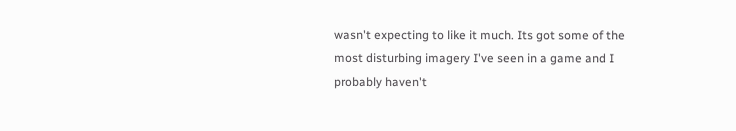wasn't expecting to like it much. Its got some of the most disturbing imagery I've seen in a game and I probably haven't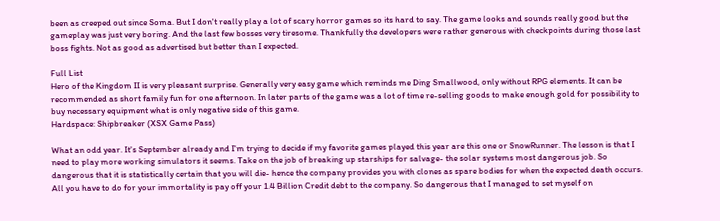been as creeped out since Soma. But I don't really play a lot of scary horror games so its hard to say. The game looks and sounds really good but the gameplay was just very boring. And the last few bosses very tiresome. Thankfully the developers were rather generous with checkpoints during those last boss fights. Not as good as advertised but better than I expected.

Full List
Hero of the Kingdom II is very pleasant surprise. Generally very easy game which reminds me Ding Smallwood, only without RPG elements. It can be recommended as short family fun for one afternoon. In later parts of the game was a lot of time re-selling goods to make enough gold for possibility to buy necessary equipment what is only negative side of this game.
Hardspace: Shipbreaker (XSX Game Pass)

What an odd year. It's September already and I'm trying to decide if my favorite games played this year are this one or SnowRunner. The lesson is that I need to play more working simulators it seems. Take on the job of breaking up starships for salvage- the solar systems most dangerous job. So dangerous that it is statistically certain that you will die- hence the company provides you with clones as spare bodies for when the expected death occurs. All you have to do for your immortality is pay off your 1.4 Billion Credit debt to the company. So dangerous that I managed to set myself on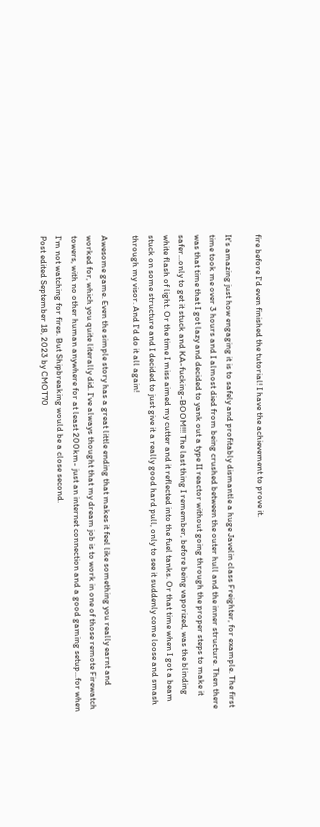fire before I'd even finished the tutorial! I have the achievement to prove it.

It's amazing just how engaging it is to safely and profitably dismantle a huge Javelin class Freighter, for example. The first time took me over 3 hours and I almost died from being crushed between the outer hull and the inner structure. Then there was that time that I got lazy and decided to yank out a type II reactor without going through the proper steps to make it safer...only to get it stuck and KA-fucking-BOOM!!! The last thing I remember, before being vaporized, was the blinding white flash of light. Or the time I miss aimed my cutter and it reflected into the fuel tanks. Or that time when I got a beam stuck on some structure and I decided to just give it a really good hard pull, only to see it suddenly come loose and smash through my visor. And I'd do it all again!

Awesome game. Even the simple story has a great little ending that makes it feel like something you really earnt and worked for, which you quite literally did. I've always thought that my dream job is to work in one of those remote Firewatch towers, with no other human anywhere for at least 200km- just an internet connection and a good gaming setup...for when I'm not watching for fires. But Shipbreaking would be a close second.
Post edited September 18, 2023 by CMOT70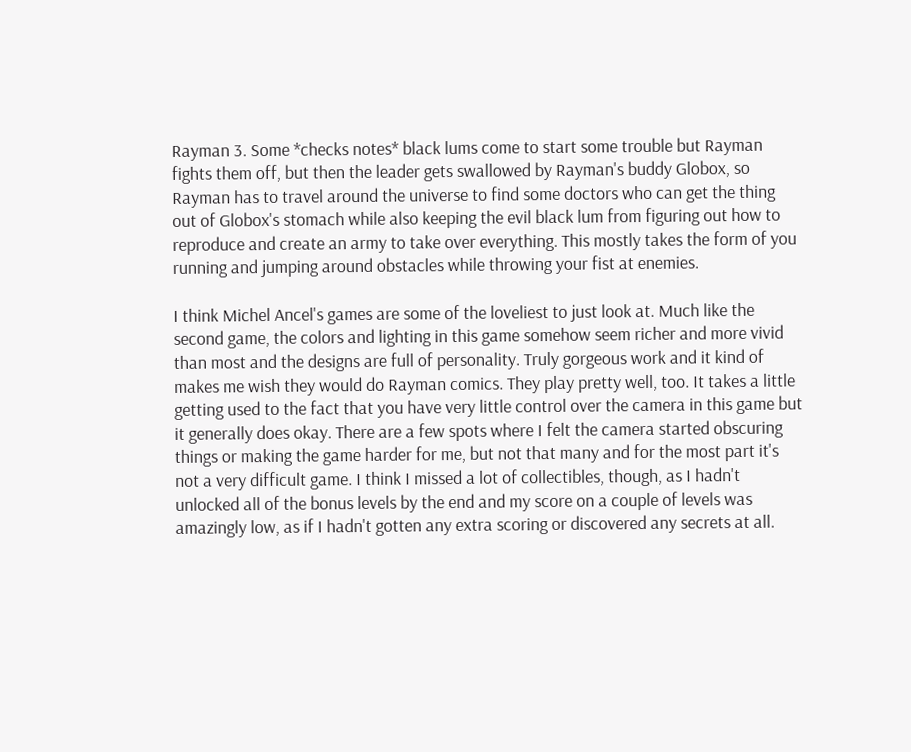Rayman 3. Some *checks notes* black lums come to start some trouble but Rayman fights them off, but then the leader gets swallowed by Rayman's buddy Globox, so Rayman has to travel around the universe to find some doctors who can get the thing out of Globox's stomach while also keeping the evil black lum from figuring out how to reproduce and create an army to take over everything. This mostly takes the form of you running and jumping around obstacles while throwing your fist at enemies.

I think Michel Ancel's games are some of the loveliest to just look at. Much like the second game, the colors and lighting in this game somehow seem richer and more vivid than most and the designs are full of personality. Truly gorgeous work and it kind of makes me wish they would do Rayman comics. They play pretty well, too. It takes a little getting used to the fact that you have very little control over the camera in this game but it generally does okay. There are a few spots where I felt the camera started obscuring things or making the game harder for me, but not that many and for the most part it's not a very difficult game. I think I missed a lot of collectibles, though, as I hadn't unlocked all of the bonus levels by the end and my score on a couple of levels was amazingly low, as if I hadn't gotten any extra scoring or discovered any secrets at all.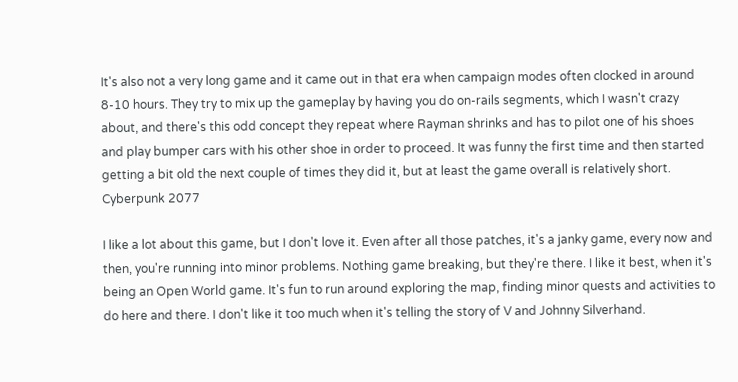It's also not a very long game and it came out in that era when campaign modes often clocked in around 8-10 hours. They try to mix up the gameplay by having you do on-rails segments, which I wasn't crazy about, and there's this odd concept they repeat where Rayman shrinks and has to pilot one of his shoes and play bumper cars with his other shoe in order to proceed. It was funny the first time and then started getting a bit old the next couple of times they did it, but at least the game overall is relatively short.
Cyberpunk 2077

I like a lot about this game, but I don't love it. Even after all those patches, it's a janky game, every now and then, you're running into minor problems. Nothing game breaking, but they're there. I like it best, when it's being an Open World game. It's fun to run around exploring the map, finding minor quests and activities to do here and there. I don't like it too much when it's telling the story of V and Johnny Silverhand.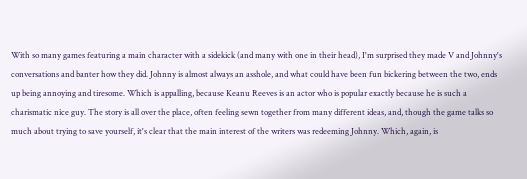With so many games featuring a main character with a sidekick (and many with one in their head), I'm surprised they made V and Johnny's conversations and banter how they did. Johnny is almost always an asshole, and what could have been fun bickering between the two, ends up being annoying and tiresome. Which is appalling, because Keanu Reeves is an actor who is popular exactly because he is such a charismatic nice guy. The story is all over the place, often feeling sewn together from many different ideas, and, though the game talks so much about trying to save yourself, it's clear that the main interest of the writers was redeeming Johnny. Which, again, is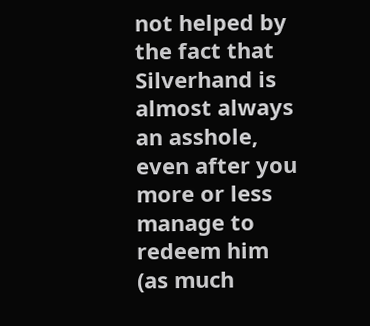not helped by the fact that Silverhand is almost always an asshole, even after you more or less manage to redeem him (as much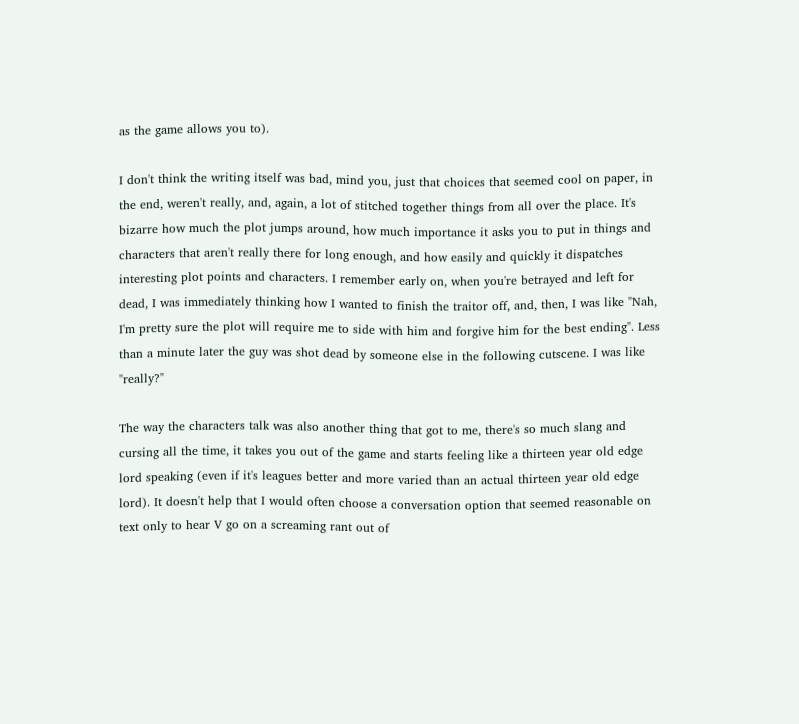as the game allows you to).

I don't think the writing itself was bad, mind you, just that choices that seemed cool on paper, in the end, weren't really, and, again, a lot of stitched together things from all over the place. It's bizarre how much the plot jumps around, how much importance it asks you to put in things and characters that aren't really there for long enough, and how easily and quickly it dispatches interesting plot points and characters. I remember early on, when you're betrayed and left for dead, I was immediately thinking how I wanted to finish the traitor off, and, then, I was like "Nah, I'm pretty sure the plot will require me to side with him and forgive him for the best ending". Less than a minute later the guy was shot dead by someone else in the following cutscene. I was like "really?"

The way the characters talk was also another thing that got to me, there's so much slang and cursing all the time, it takes you out of the game and starts feeling like a thirteen year old edge lord speaking (even if it's leagues better and more varied than an actual thirteen year old edge lord). It doesn't help that I would often choose a conversation option that seemed reasonable on text only to hear V go on a screaming rant out of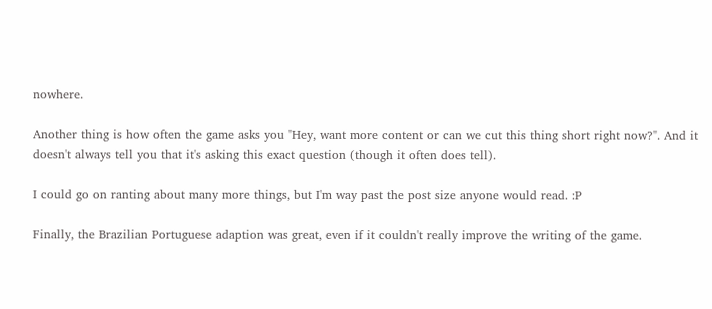nowhere.

Another thing is how often the game asks you "Hey, want more content or can we cut this thing short right now?". And it doesn't always tell you that it's asking this exact question (though it often does tell).

I could go on ranting about many more things, but I'm way past the post size anyone would read. :P

Finally, the Brazilian Portuguese adaption was great, even if it couldn't really improve the writing of the game.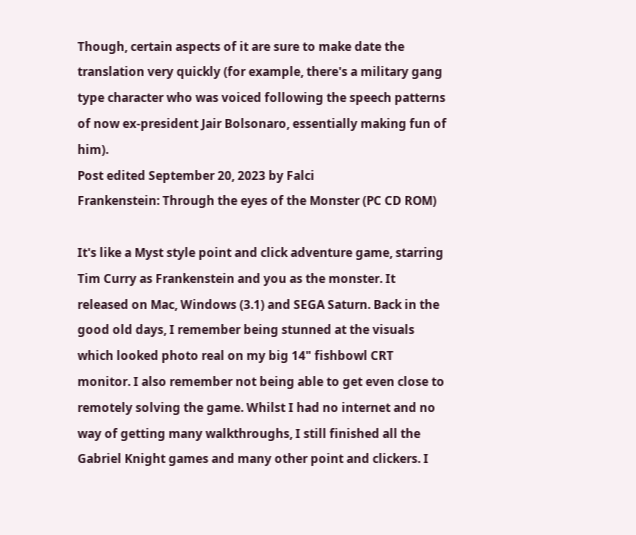Though, certain aspects of it are sure to make date the translation very quickly (for example, there's a military gang type character who was voiced following the speech patterns of now ex-president Jair Bolsonaro, essentially making fun of him).
Post edited September 20, 2023 by Falci
Frankenstein: Through the eyes of the Monster (PC CD ROM)

It's like a Myst style point and click adventure game, starring Tim Curry as Frankenstein and you as the monster. It released on Mac, Windows (3.1) and SEGA Saturn. Back in the good old days, I remember being stunned at the visuals which looked photo real on my big 14" fishbowl CRT monitor. I also remember not being able to get even close to remotely solving the game. Whilst I had no internet and no way of getting many walkthroughs, I still finished all the Gabriel Knight games and many other point and clickers. I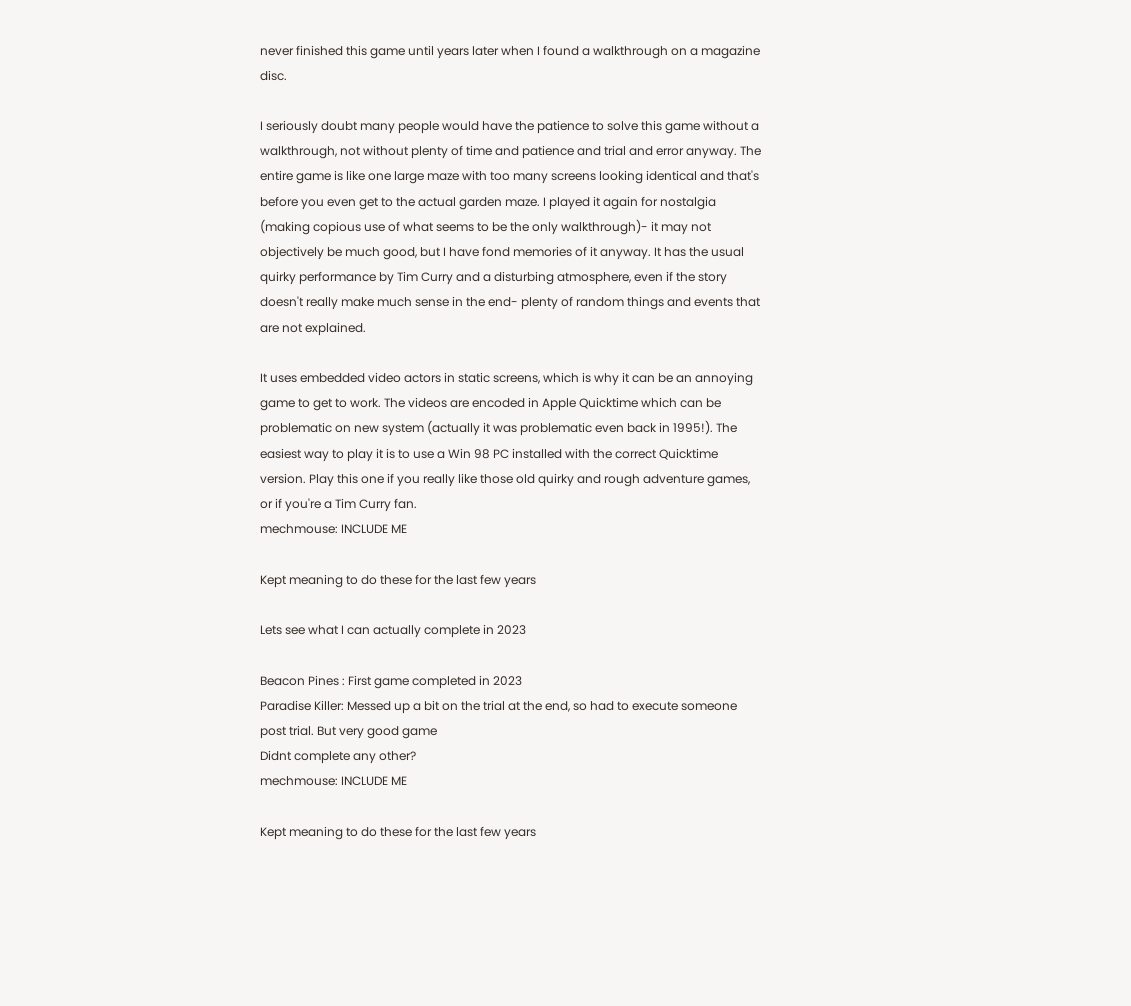never finished this game until years later when I found a walkthrough on a magazine disc.

I seriously doubt many people would have the patience to solve this game without a walkthrough, not without plenty of time and patience and trial and error anyway. The entire game is like one large maze with too many screens looking identical and that's before you even get to the actual garden maze. I played it again for nostalgia (making copious use of what seems to be the only walkthrough)- it may not objectively be much good, but I have fond memories of it anyway. It has the usual quirky performance by Tim Curry and a disturbing atmosphere, even if the story doesn't really make much sense in the end- plenty of random things and events that are not explained.

It uses embedded video actors in static screens, which is why it can be an annoying game to get to work. The videos are encoded in Apple Quicktime which can be problematic on new system (actually it was problematic even back in 1995!). The easiest way to play it is to use a Win 98 PC installed with the correct Quicktime version. Play this one if you really like those old quirky and rough adventure games, or if you're a Tim Curry fan.
mechmouse: INCLUDE ME

Kept meaning to do these for the last few years

Lets see what I can actually complete in 2023

Beacon Pines : First game completed in 2023
Paradise Killer: Messed up a bit on the trial at the end, so had to execute someone post trial. But very good game
Didnt complete any other?
mechmouse: INCLUDE ME

Kept meaning to do these for the last few years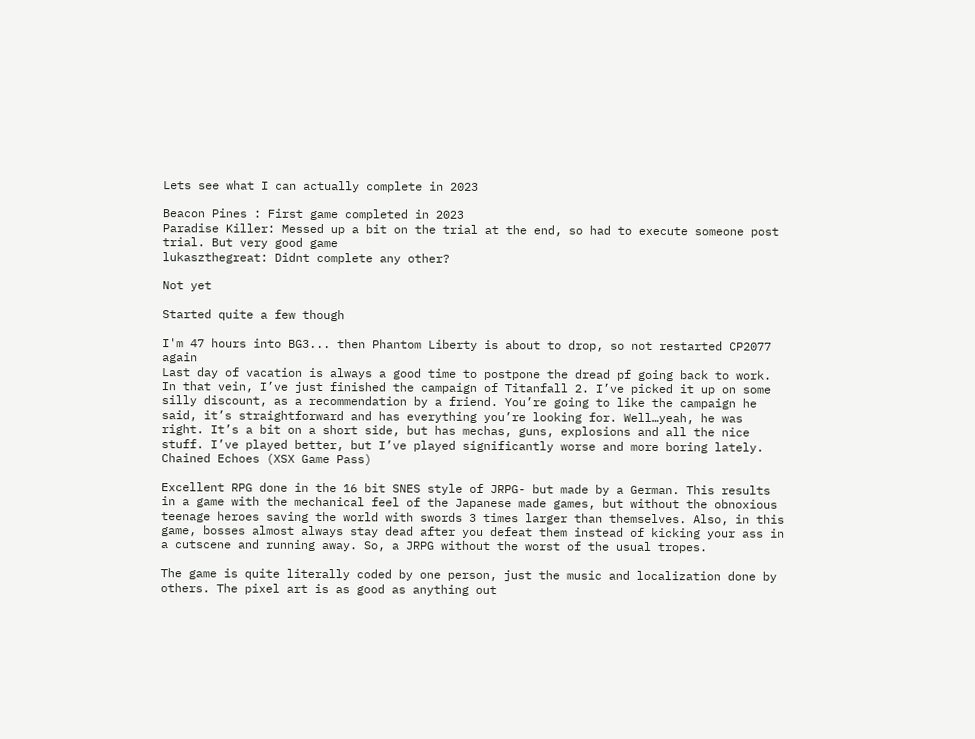Lets see what I can actually complete in 2023

Beacon Pines : First game completed in 2023
Paradise Killer: Messed up a bit on the trial at the end, so had to execute someone post trial. But very good game
lukaszthegreat: Didnt complete any other?

Not yet

Started quite a few though

I'm 47 hours into BG3... then Phantom Liberty is about to drop, so not restarted CP2077 again
Last day of vacation is always a good time to postpone the dread pf going back to work. In that vein, I’ve just finished the campaign of Titanfall 2. I’ve picked it up on some silly discount, as a recommendation by a friend. You’re going to like the campaign he said, it’s straightforward and has everything you’re looking for. Well…yeah, he was right. It’s a bit on a short side, but has mechas, guns, explosions and all the nice stuff. I’ve played better, but I’ve played significantly worse and more boring lately.
Chained Echoes (XSX Game Pass)

Excellent RPG done in the 16 bit SNES style of JRPG- but made by a German. This results in a game with the mechanical feel of the Japanese made games, but without the obnoxious teenage heroes saving the world with swords 3 times larger than themselves. Also, in this game, bosses almost always stay dead after you defeat them instead of kicking your ass in a cutscene and running away. So, a JRPG without the worst of the usual tropes.

The game is quite literally coded by one person, just the music and localization done by others. The pixel art is as good as anything out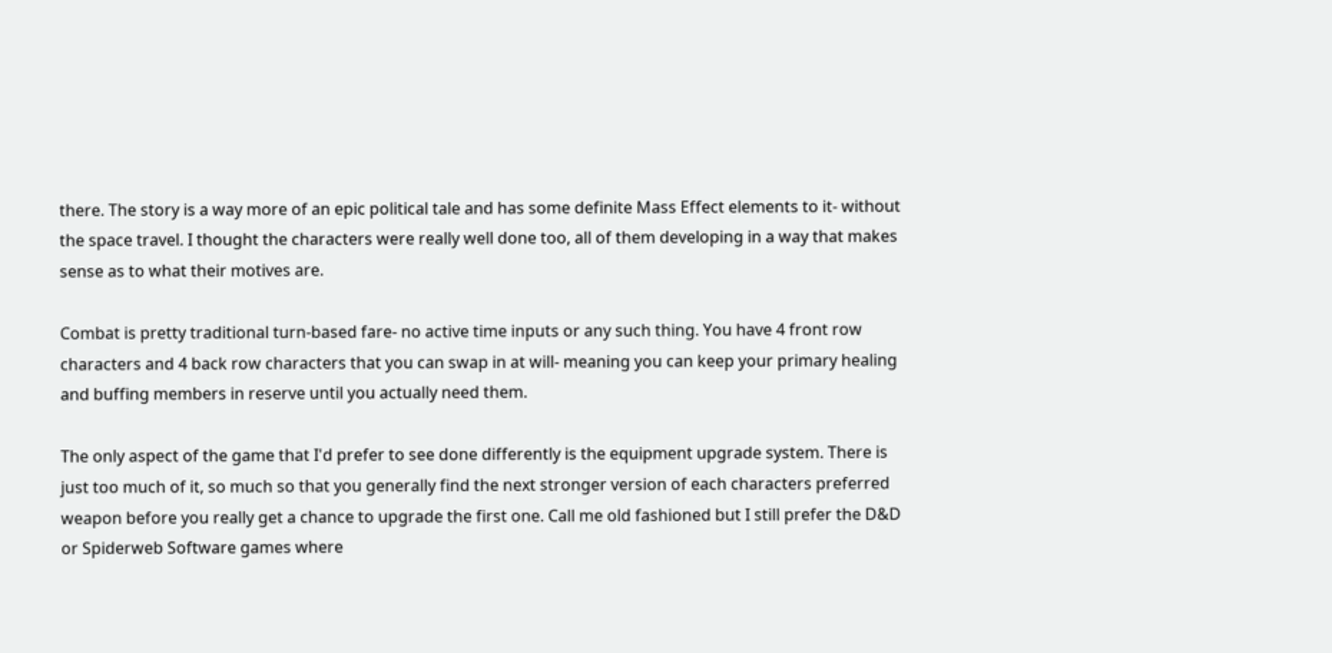there. The story is a way more of an epic political tale and has some definite Mass Effect elements to it- without the space travel. I thought the characters were really well done too, all of them developing in a way that makes sense as to what their motives are.

Combat is pretty traditional turn-based fare- no active time inputs or any such thing. You have 4 front row characters and 4 back row characters that you can swap in at will- meaning you can keep your primary healing and buffing members in reserve until you actually need them.

The only aspect of the game that I'd prefer to see done differently is the equipment upgrade system. There is just too much of it, so much so that you generally find the next stronger version of each characters preferred weapon before you really get a chance to upgrade the first one. Call me old fashioned but I still prefer the D&D or Spiderweb Software games where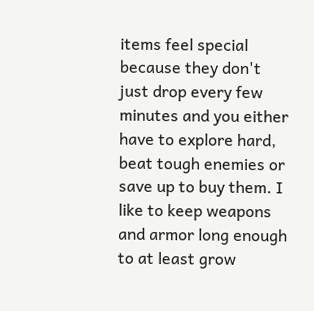items feel special because they don't just drop every few minutes and you either have to explore hard, beat tough enemies or save up to buy them. I like to keep weapons and armor long enough to at least grow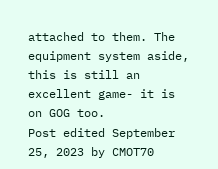attached to them. The equipment system aside, this is still an excellent game- it is on GOG too.
Post edited September 25, 2023 by CMOT70